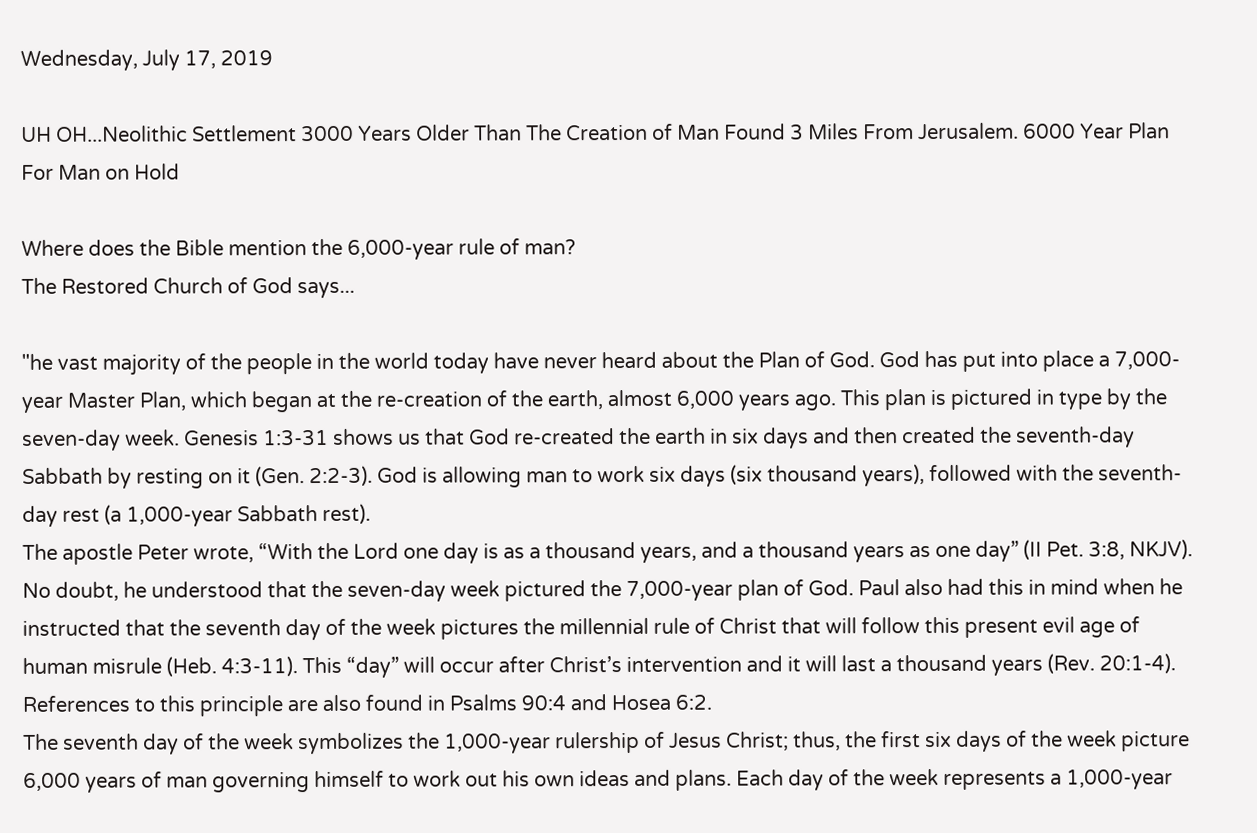Wednesday, July 17, 2019

UH OH...Neolithic Settlement 3000 Years Older Than The Creation of Man Found 3 Miles From Jerusalem. 6000 Year Plan For Man on Hold

Where does the Bible mention the 6,000-year rule of man?
The Restored Church of God says...

"he vast majority of the people in the world today have never heard about the Plan of God. God has put into place a 7,000-year Master Plan, which began at the re-creation of the earth, almost 6,000 years ago. This plan is pictured in type by the seven-day week. Genesis 1:3-31 shows us that God re-created the earth in six days and then created the seventh-day Sabbath by resting on it (Gen. 2:2-3). God is allowing man to work six days (six thousand years), followed with the seventh-day rest (a 1,000-year Sabbath rest).
The apostle Peter wrote, “With the Lord one day is as a thousand years, and a thousand years as one day” (II Pet. 3:8, NKJV). No doubt, he understood that the seven-day week pictured the 7,000-year plan of God. Paul also had this in mind when he instructed that the seventh day of the week pictures the millennial rule of Christ that will follow this present evil age of human misrule (Heb. 4:3-11). This “day” will occur after Christ’s intervention and it will last a thousand years (Rev. 20:1-4). References to this principle are also found in Psalms 90:4 and Hosea 6:2.
The seventh day of the week symbolizes the 1,000-year rulership of Jesus Christ; thus, the first six days of the week picture 6,000 years of man governing himself to work out his own ideas and plans. Each day of the week represents a 1,000-year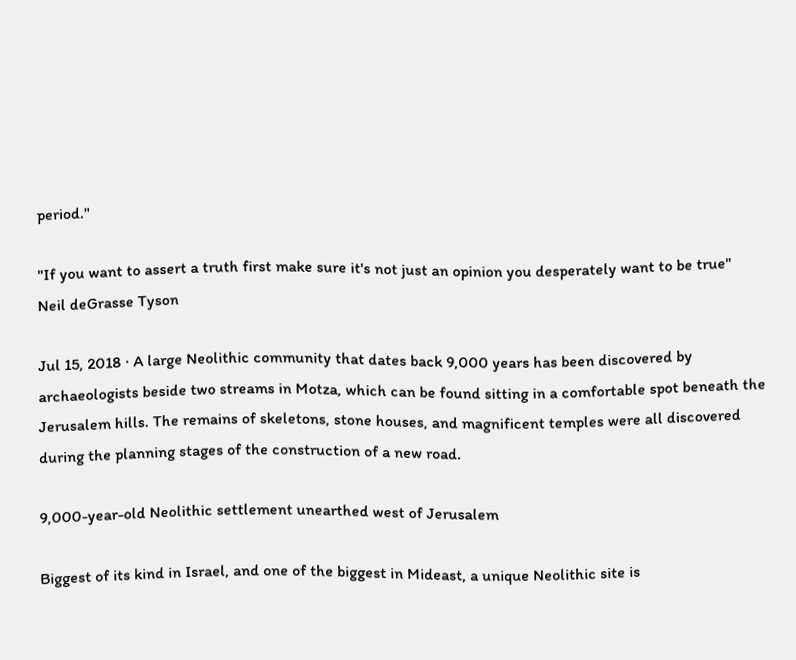period."

"If you want to assert a truth first make sure it's not just an opinion you desperately want to be true"
Neil deGrasse Tyson

Jul 15, 2018 · A large Neolithic community that dates back 9,000 years has been discovered by archaeologists beside two streams in Motza, which can be found sitting in a comfortable spot beneath the Jerusalem hills. The remains of skeletons, stone houses, and magnificent temples were all discovered during the planning stages of the construction of a new road.

9,000-year-old Neolithic settlement unearthed west of Jerusalem

Biggest of its kind in Israel, and one of the biggest in Mideast, a unique Neolithic site is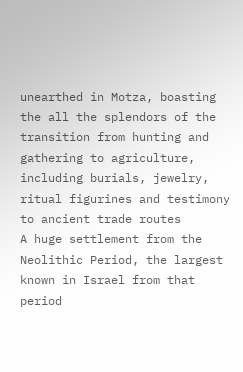unearthed in Motza, boasting the all the splendors of the transition from hunting and gathering to agriculture, including burials, jewelry, ritual figurines and testimony to ancient trade routes
A huge settlement from the Neolithic Period, the largest known in Israel from that period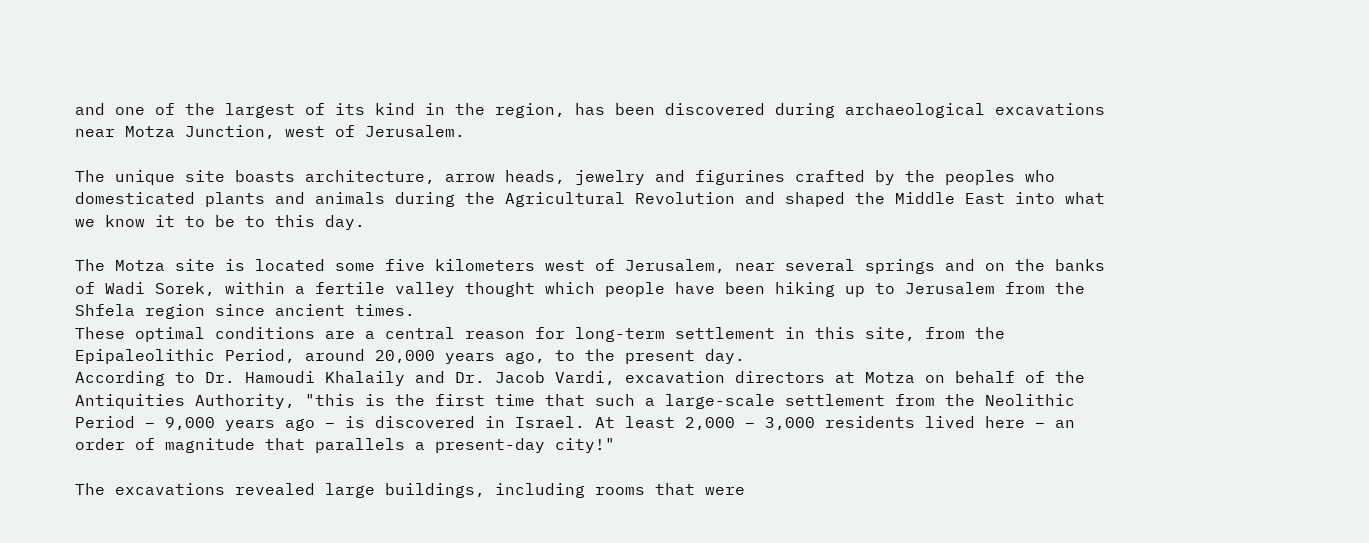and one of the largest of its kind in the region, has been discovered during archaeological excavations near Motza Junction, west of Jerusalem.

The unique site boasts architecture, arrow heads, jewelry and figurines crafted by the peoples who domesticated plants and animals during the Agricultural Revolution and shaped the Middle East into what we know it to be to this day.

The Motza site is located some five kilometers west of Jerusalem, near several springs and on the banks of Wadi Sorek, within a fertile valley thought which people have been hiking up to Jerusalem from the Shfela region since ancient times.
These optimal conditions are a central reason for long-term settlement in this site, from the Epipaleolithic Period, around 20,000 years ago, to the present day.
According to Dr. Hamoudi Khalaily and Dr. Jacob Vardi, excavation directors at Motza on behalf of the Antiquities Authority, "this is the first time that such a large-scale settlement from the Neolithic Period – 9,000 years ago – is discovered in Israel. At least 2,000 – 3,000 residents lived here – an order of magnitude that parallels a present-day city!"

The excavations revealed large buildings, including rooms that were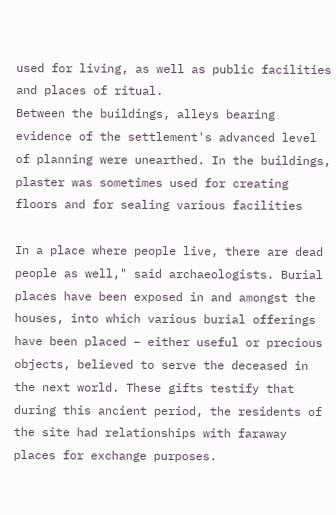used for living, as well as public facilities and places of ritual.
Between the buildings, alleys bearing evidence of the settlement's advanced level of planning were unearthed. In the buildings, plaster was sometimes used for creating floors and for sealing various facilities

In a place where people live, there are dead people as well," said archaeologists. Burial places have been exposed in and amongst the houses, into which various burial offerings have been placed – either useful or precious objects, believed to serve the deceased in the next world. These gifts testify that during this ancient period, the residents of the site had relationships with faraway places for exchange purposes.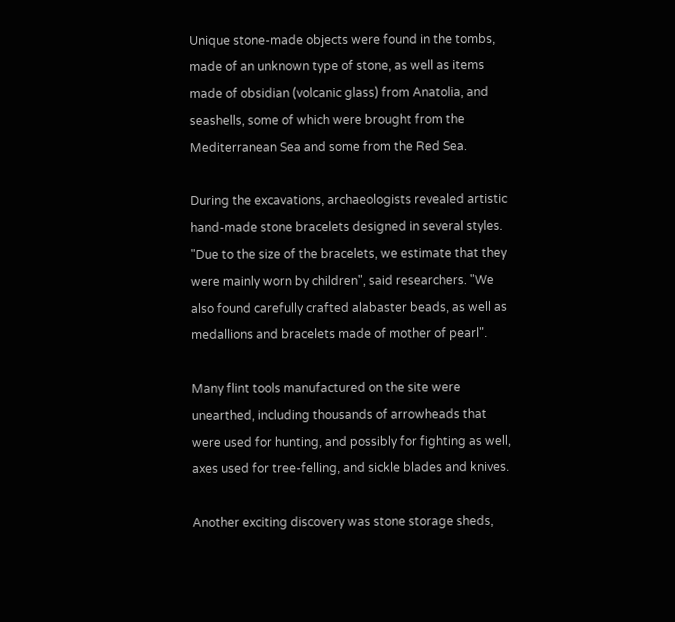Unique stone-made objects were found in the tombs, made of an unknown type of stone, as well as items made of obsidian (volcanic glass) from Anatolia, and seashells, some of which were brought from the Mediterranean Sea and some from the Red Sea.

During the excavations, archaeologists revealed artistic hand-made stone bracelets designed in several styles. "Due to the size of the bracelets, we estimate that they were mainly worn by children", said researchers. "We also found carefully crafted alabaster beads, as well as medallions and bracelets made of mother of pearl".

Many flint tools manufactured on the site were unearthed, including thousands of arrowheads that were used for hunting, and possibly for fighting as well, axes used for tree-felling, and sickle blades and knives.

Another exciting discovery was stone storage sheds,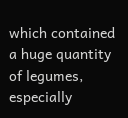which contained a huge quantity of legumes, especially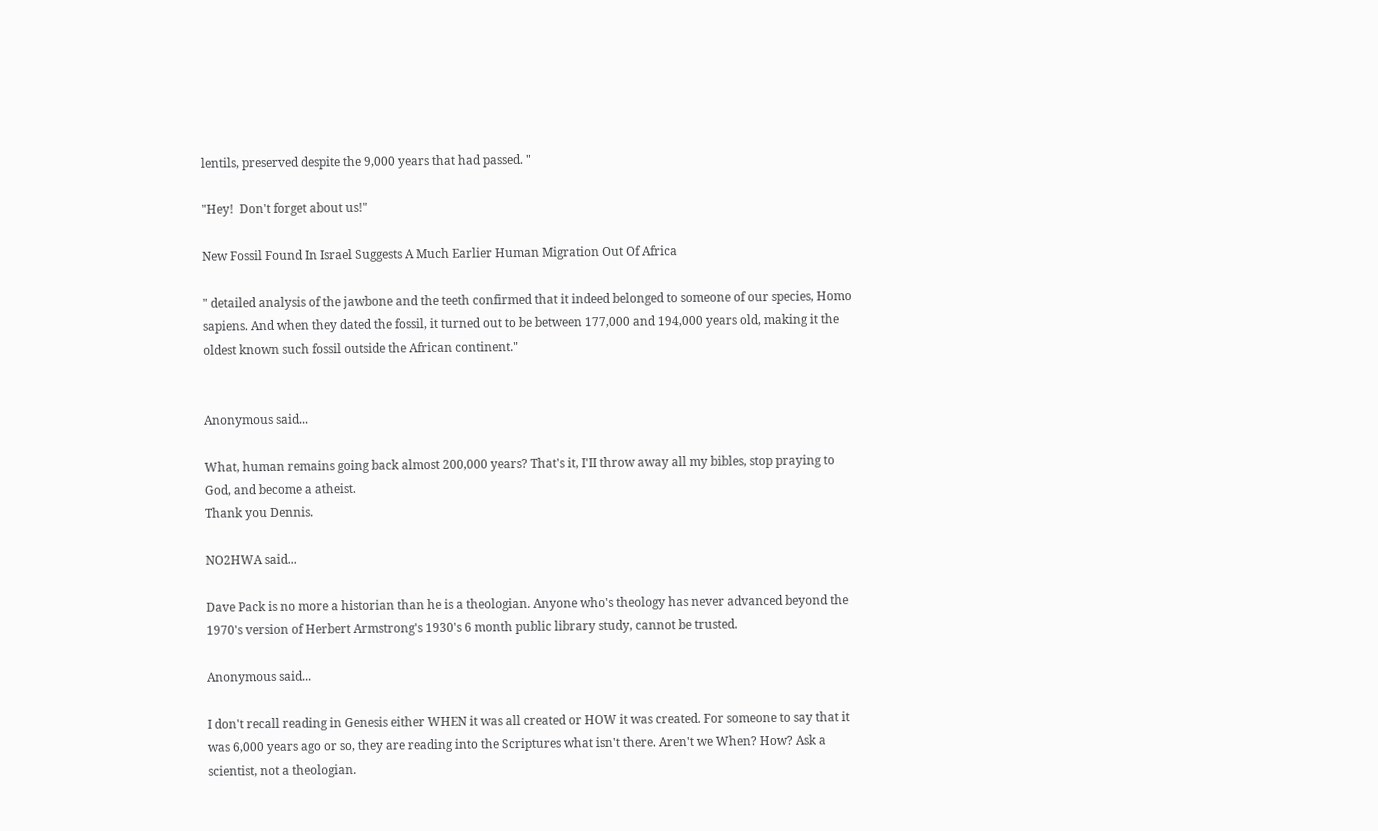lentils, preserved despite the 9,000 years that had passed. "

"Hey!  Don't forget about us!"

New Fossil Found In Israel Suggests A Much Earlier Human Migration Out Of Africa

" detailed analysis of the jawbone and the teeth confirmed that it indeed belonged to someone of our species, Homo sapiens. And when they dated the fossil, it turned out to be between 177,000 and 194,000 years old, making it the oldest known such fossil outside the African continent."


Anonymous said...

What, human remains going back almost 200,000 years? That's it, I'II throw away all my bibles, stop praying to God, and become a atheist.
Thank you Dennis.

NO2HWA said...

Dave Pack is no more a historian than he is a theologian. Anyone who's theology has never advanced beyond the 1970's version of Herbert Armstrong's 1930's 6 month public library study, cannot be trusted.

Anonymous said...

I don't recall reading in Genesis either WHEN it was all created or HOW it was created. For someone to say that it was 6,000 years ago or so, they are reading into the Scriptures what isn't there. Aren't we When? How? Ask a scientist, not a theologian.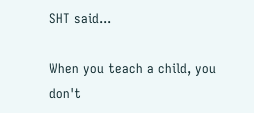SHT said...

When you teach a child, you don't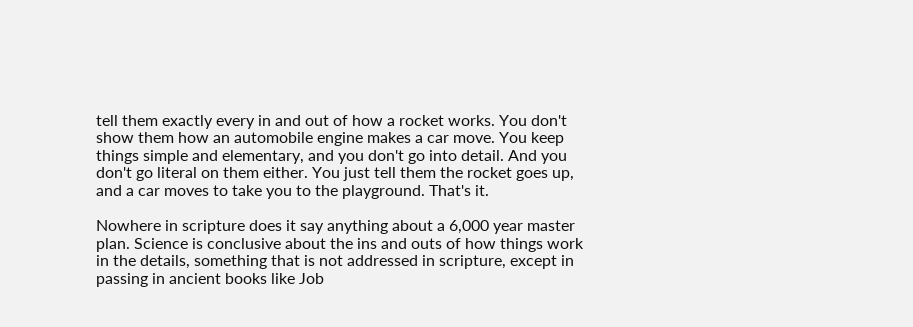tell them exactly every in and out of how a rocket works. You don't show them how an automobile engine makes a car move. You keep things simple and elementary, and you don't go into detail. And you don't go literal on them either. You just tell them the rocket goes up, and a car moves to take you to the playground. That's it.

Nowhere in scripture does it say anything about a 6,000 year master plan. Science is conclusive about the ins and outs of how things work in the details, something that is not addressed in scripture, except in passing in ancient books like Job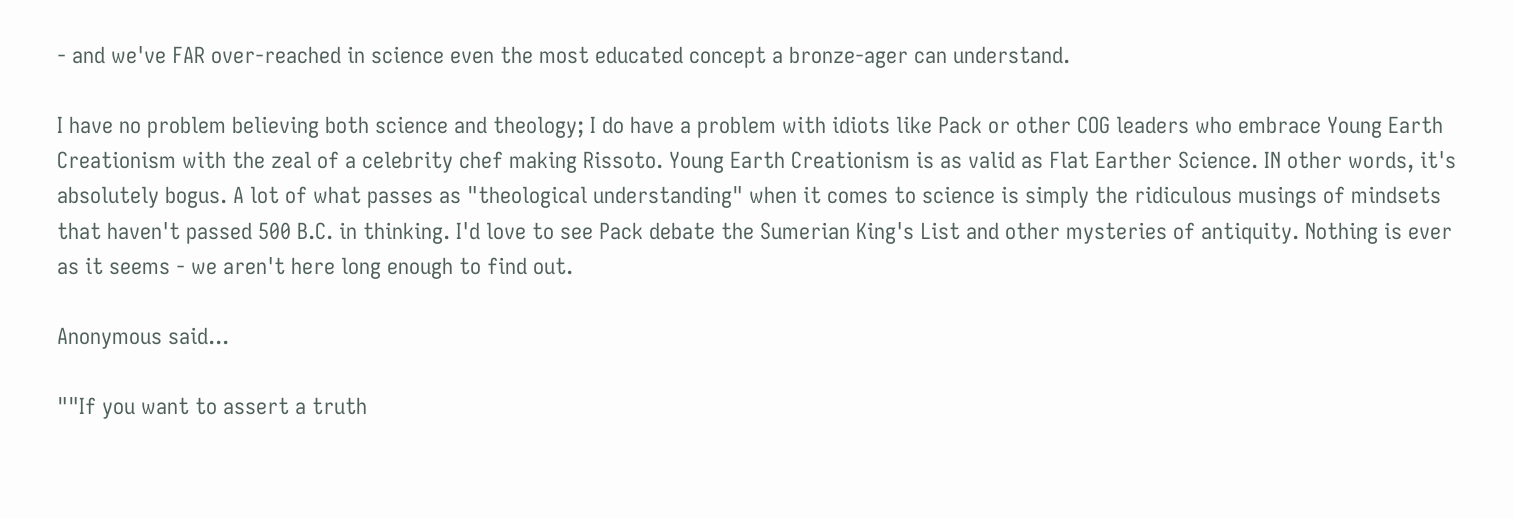- and we've FAR over-reached in science even the most educated concept a bronze-ager can understand.

I have no problem believing both science and theology; I do have a problem with idiots like Pack or other COG leaders who embrace Young Earth Creationism with the zeal of a celebrity chef making Rissoto. Young Earth Creationism is as valid as Flat Earther Science. IN other words, it's absolutely bogus. A lot of what passes as "theological understanding" when it comes to science is simply the ridiculous musings of mindsets that haven't passed 500 B.C. in thinking. I'd love to see Pack debate the Sumerian King's List and other mysteries of antiquity. Nothing is ever as it seems - we aren't here long enough to find out.

Anonymous said...

""If you want to assert a truth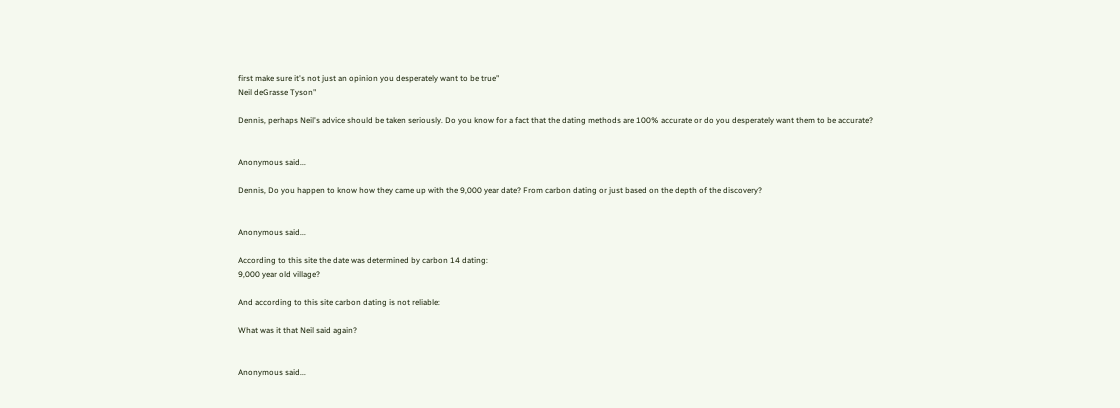first make sure it's not just an opinion you desperately want to be true"
Neil deGrasse Tyson"

Dennis, perhaps Neil's advice should be taken seriously. Do you know for a fact that the dating methods are 100% accurate or do you desperately want them to be accurate?


Anonymous said...

Dennis, Do you happen to know how they came up with the 9,000 year date? From carbon dating or just based on the depth of the discovery?


Anonymous said...

According to this site the date was determined by carbon 14 dating:
9,000 year old village?

And according to this site carbon dating is not reliable:

What was it that Neil said again?


Anonymous said...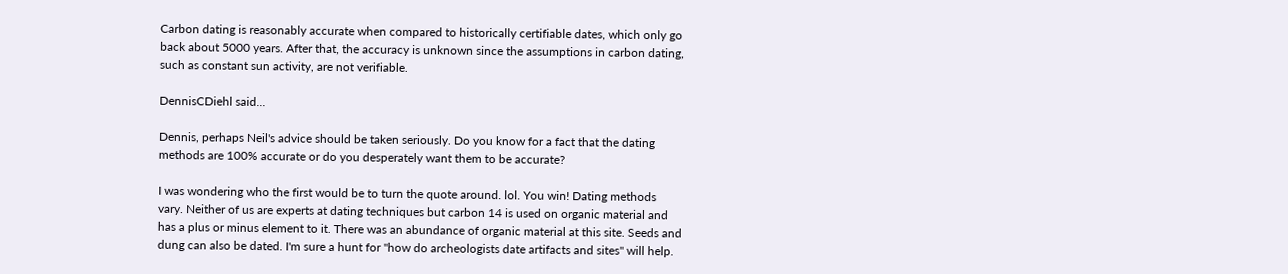Carbon dating is reasonably accurate when compared to historically certifiable dates, which only go back about 5000 years. After that, the accuracy is unknown since the assumptions in carbon dating, such as constant sun activity, are not verifiable.

DennisCDiehl said...

Dennis, perhaps Neil's advice should be taken seriously. Do you know for a fact that the dating methods are 100% accurate or do you desperately want them to be accurate?

I was wondering who the first would be to turn the quote around. lol. You win! Dating methods vary. Neither of us are experts at dating techniques but carbon 14 is used on organic material and has a plus or minus element to it. There was an abundance of organic material at this site. Seeds and dung can also be dated. I'm sure a hunt for "how do archeologists date artifacts and sites" will help.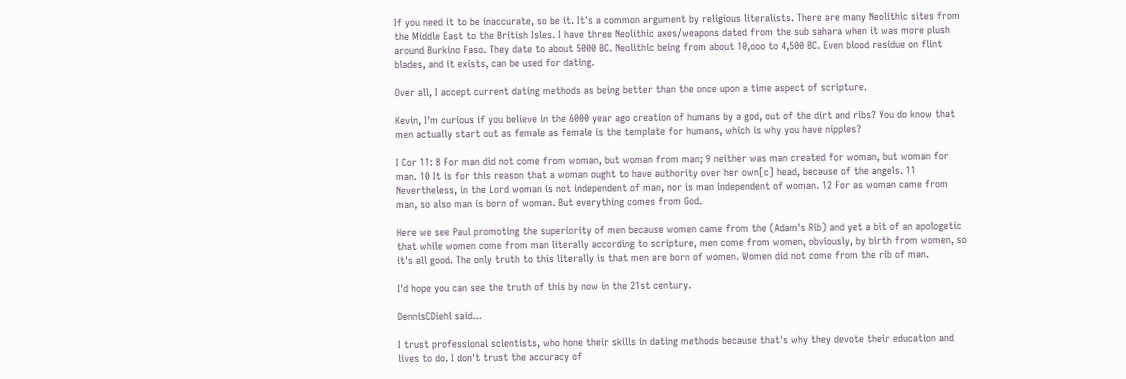If you need it to be inaccurate, so be it. It's a common argument by religious literalists. There are many Neolithic sites from the Middle East to the British Isles. I have three Neolithic axes/weapons dated from the sub sahara when it was more plush around Burkino Faso. They date to about 5000 BC. Neolithic being from about 10,ooo to 4,500 BC. Even blood residue on flint blades, and it exists, can be used for dating.

Over all, I accept current dating methods as being better than the once upon a time aspect of scripture.

Kevin, I'm curious if you believe in the 6000 year ago creation of humans by a god, out of the dirt and ribs? You do know that men actually start out as female as female is the template for humans, which is why you have nipples?

I Cor 11: 8 For man did not come from woman, but woman from man; 9 neither was man created for woman, but woman for man. 10 It is for this reason that a woman ought to have authority over her own[c] head, because of the angels. 11 Nevertheless, in the Lord woman is not independent of man, nor is man independent of woman. 12 For as woman came from man, so also man is born of woman. But everything comes from God.

Here we see Paul promoting the superiority of men because women came from the (Adam's Rib) and yet a bit of an apologetic that while women come from man literally according to scripture, men come from women, obviously, by birth from women, so it's all good. The only truth to this literally is that men are born of women. Women did not come from the rib of man.

I'd hope you can see the truth of this by now in the 21st century.

DennisCDiehl said...

I trust professional scientists, who hone their skills in dating methods because that's why they devote their education and lives to do. I don't trust the accuracy of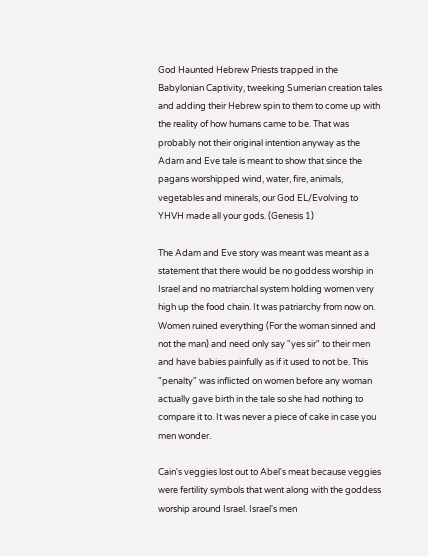God Haunted Hebrew Priests trapped in the Babylonian Captivity, tweeking Sumerian creation tales and adding their Hebrew spin to them to come up with the reality of how humans came to be. That was probably not their original intention anyway as the Adam and Eve tale is meant to show that since the pagans worshipped wind, water, fire, animals, vegetables and minerals, our God EL/Evolving to YHVH made all your gods. (Genesis 1)

The Adam and Eve story was meant was meant as a statement that there would be no goddess worship in Israel and no matriarchal system holding women very high up the food chain. It was patriarchy from now on. Women ruined everything (For the woman sinned and not the man) and need only say "yes sir" to their men and have babies painfully as if it used to not be. This "penalty" was inflicted on women before any woman actually gave birth in the tale so she had nothing to compare it to. It was never a piece of cake in case you men wonder.

Cain's veggies lost out to Abel's meat because veggies were fertility symbols that went along with the goddess worship around Israel. Israel's men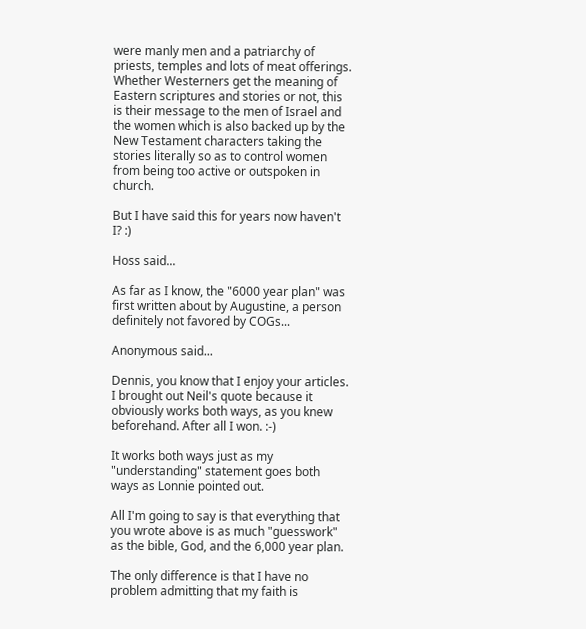were manly men and a patriarchy of priests, temples and lots of meat offerings. Whether Westerners get the meaning of Eastern scriptures and stories or not, this is their message to the men of Israel and the women which is also backed up by the New Testament characters taking the stories literally so as to control women from being too active or outspoken in church.

But I have said this for years now haven't I? :)

Hoss said...

As far as I know, the "6000 year plan" was first written about by Augustine, a person definitely not favored by COGs...

Anonymous said...

Dennis, you know that I enjoy your articles. I brought out Neil's quote because it obviously works both ways, as you knew beforehand. After all I won. :-)

It works both ways just as my "understanding" statement goes both ways as Lonnie pointed out.

All I'm going to say is that everything that you wrote above is as much "guesswork" as the bible, God, and the 6,000 year plan.

The only difference is that I have no problem admitting that my faith is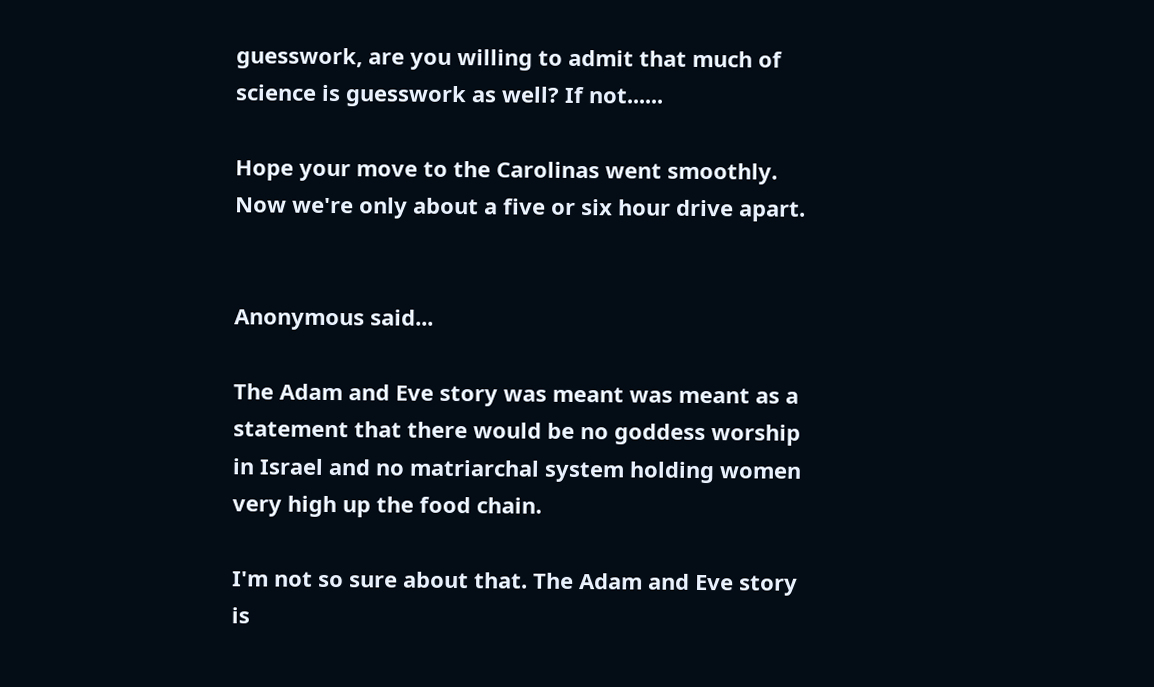guesswork, are you willing to admit that much of science is guesswork as well? If not......

Hope your move to the Carolinas went smoothly. Now we're only about a five or six hour drive apart.


Anonymous said...

The Adam and Eve story was meant was meant as a statement that there would be no goddess worship in Israel and no matriarchal system holding women very high up the food chain.

I'm not so sure about that. The Adam and Eve story is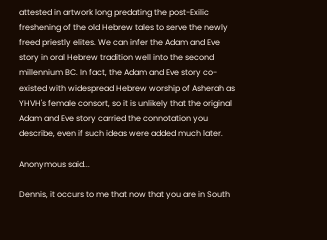attested in artwork long predating the post-Exilic freshening of the old Hebrew tales to serve the newly freed priestly elites. We can infer the Adam and Eve story in oral Hebrew tradition well into the second millennium BC. In fact, the Adam and Eve story co-existed with widespread Hebrew worship of Asherah as YHVH's female consort, so it is unlikely that the original Adam and Eve story carried the connotation you describe, even if such ideas were added much later.

Anonymous said...

Dennis, it occurs to me that now that you are in South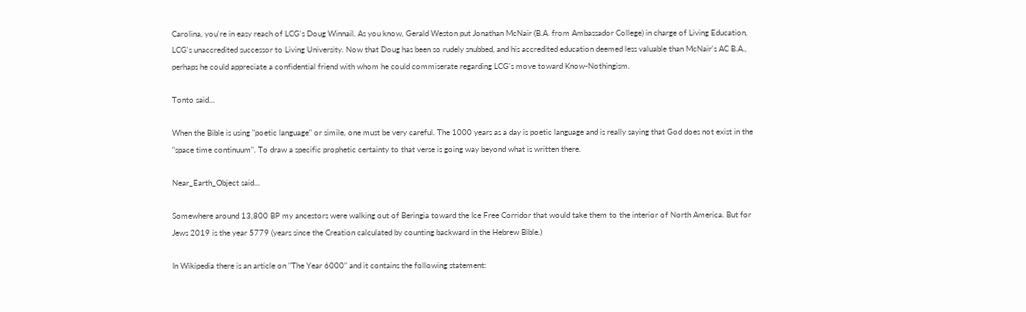Carolina, you're in easy reach of LCG's Doug Winnail. As you know, Gerald Weston put Jonathan McNair (B.A. from Ambassador College) in charge of Living Education, LCG's unaccredited successor to Living University. Now that Doug has been so rudely snubbed, and his accredited education deemed less valuable than McNair's AC B.A., perhaps he could appreciate a confidential friend with whom he could commiserate regarding LCG's move toward Know-Nothingism.

Tonto said...

When the Bible is using "poetic language" or simile, one must be very careful. The 1000 years as a day is poetic language and is really saying that God does not exist in the "space time continuum". To draw a specific prophetic certainty to that verse is going way beyond what is written there.

Near_Earth_Object said...

Somewhere around 13,800 BP my ancestors were walking out of Beringia toward the Ice Free Corridor that would take them to the interior of North America. But for Jews 2019 is the year 5779 (years since the Creation calculated by counting backward in the Hebrew Bible.)

In Wikipedia there is an article on "The Year 6000" and it contains the following statement: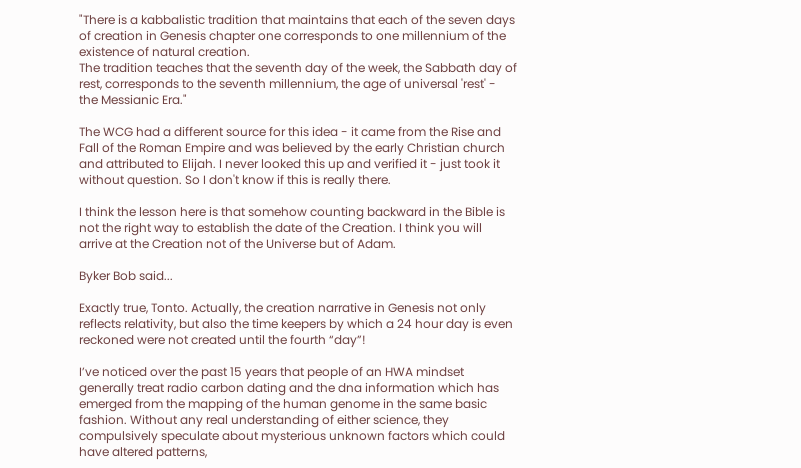"There is a kabbalistic tradition that maintains that each of the seven days of creation in Genesis chapter one corresponds to one millennium of the existence of natural creation.
The tradition teaches that the seventh day of the week, the Sabbath day of rest, corresponds to the seventh millennium, the age of universal 'rest' - the Messianic Era."

The WCG had a different source for this idea - it came from the Rise and Fall of the Roman Empire and was believed by the early Christian church and attributed to Elijah. I never looked this up and verified it - just took it without question. So I don't know if this is really there.

I think the lesson here is that somehow counting backward in the Bible is not the right way to establish the date of the Creation. I think you will arrive at the Creation not of the Universe but of Adam.

Byker Bob said...

Exactly true, Tonto. Actually, the creation narrative in Genesis not only reflects relativity, but also the time keepers by which a 24 hour day is even reckoned were not created until the fourth “day”!

I’ve noticed over the past 15 years that people of an HWA mindset generally treat radio carbon dating and the dna information which has emerged from the mapping of the human genome in the same basic fashion. Without any real understanding of either science, they compulsively speculate about mysterious unknown factors which could have altered patterns,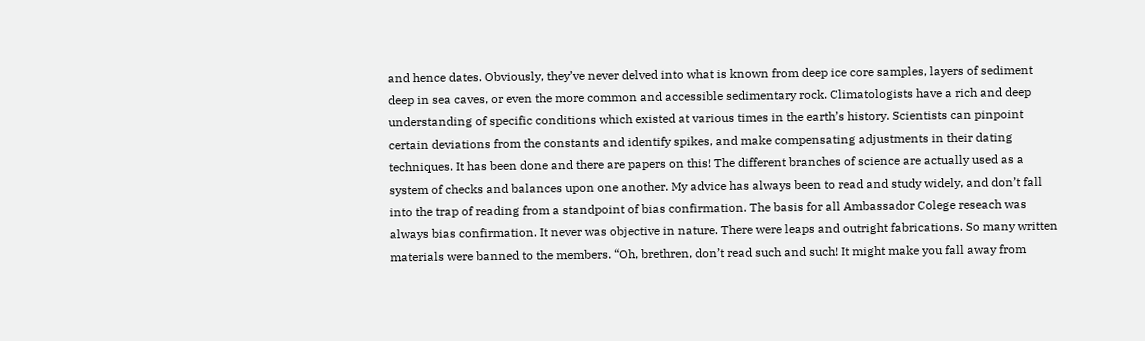and hence dates. Obviously, they’ve never delved into what is known from deep ice core samples, layers of sediment deep in sea caves, or even the more common and accessible sedimentary rock. Climatologists have a rich and deep understanding of specific conditions which existed at various times in the earth’s history. Scientists can pinpoint certain deviations from the constants and identify spikes, and make compensating adjustments in their dating techniques. It has been done and there are papers on this! The different branches of science are actually used as a system of checks and balances upon one another. My advice has always been to read and study widely, and don’t fall into the trap of reading from a standpoint of bias confirmation. The basis for all Ambassador Colege reseach was always bias confirmation. It never was objective in nature. There were leaps and outright fabrications. So many written materials were banned to the members. “Oh, brethren, don’t read such and such! It might make you fall away from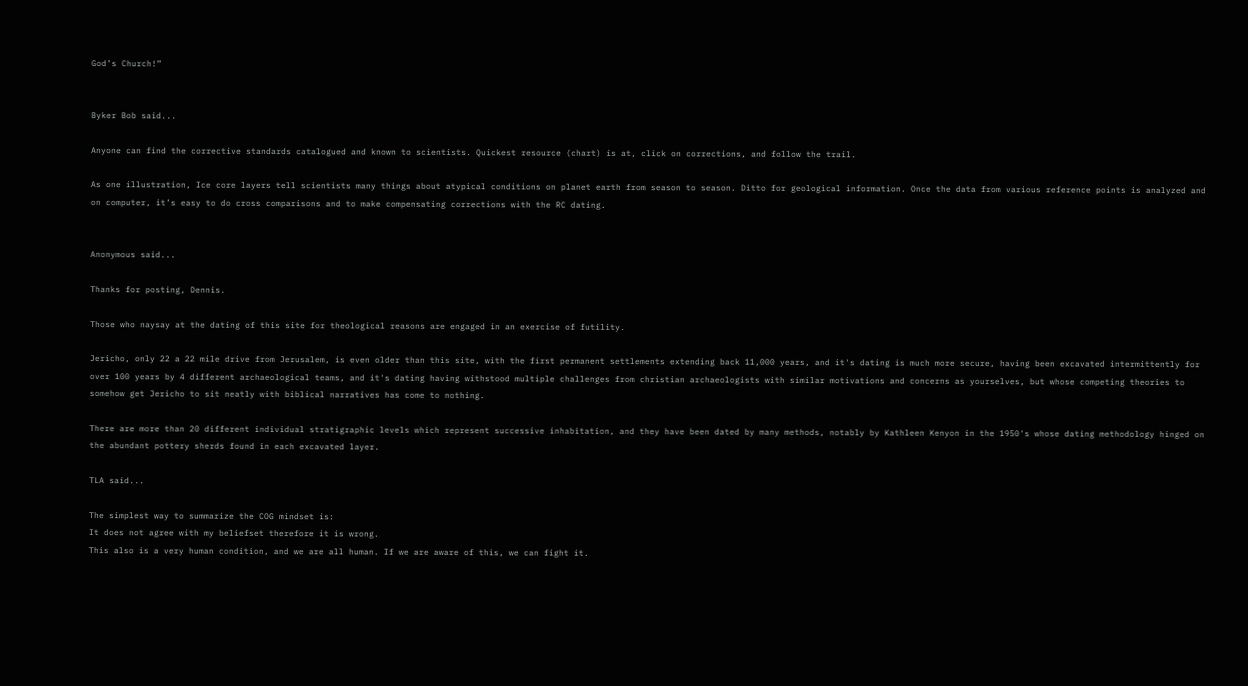God’s Church!”


Byker Bob said...

Anyone can find the corrective standards catalogued and known to scientists. Quickest resource (chart) is at, click on corrections, and follow the trail.

As one illustration, Ice core layers tell scientists many things about atypical conditions on planet earth from season to season. Ditto for geological information. Once the data from various reference points is analyzed and on computer, it’s easy to do cross comparisons and to make compensating corrections with the RC dating.


Anonymous said...

Thanks for posting, Dennis.

Those who naysay at the dating of this site for theological reasons are engaged in an exercise of futility.

Jericho, only 22 a 22 mile drive from Jerusalem, is even older than this site, with the first permanent settlements extending back 11,000 years, and it's dating is much more secure, having been excavated intermittently for over 100 years by 4 different archaeological teams, and it's dating having withstood multiple challenges from christian archaeologists with similar motivations and concerns as yourselves, but whose competing theories to somehow get Jericho to sit neatly with biblical narratives has come to nothing.

There are more than 20 different individual stratigraphic levels which represent successive inhabitation, and they have been dated by many methods, notably by Kathleen Kenyon in the 1950's whose dating methodology hinged on the abundant pottery sherds found in each excavated layer.

TLA said...

The simplest way to summarize the COG mindset is:
It does not agree with my beliefset therefore it is wrong.
This also is a very human condition, and we are all human. If we are aware of this, we can fight it.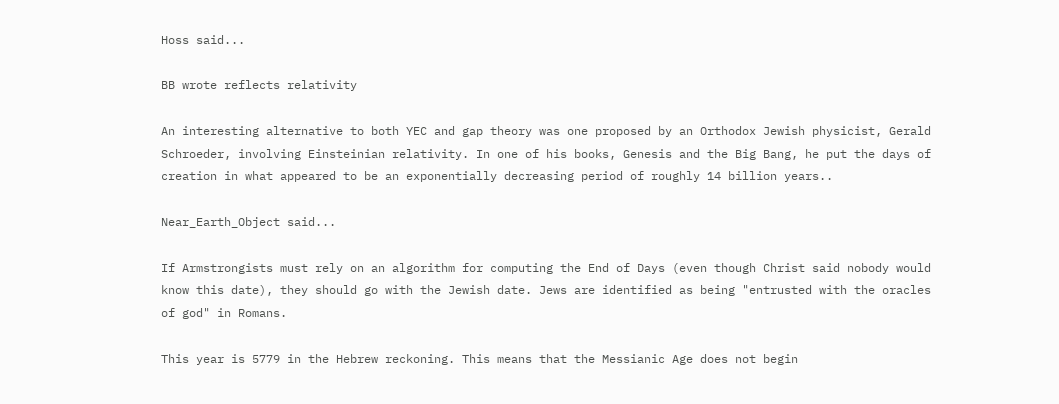Hoss said...

BB wrote reflects relativity

An interesting alternative to both YEC and gap theory was one proposed by an Orthodox Jewish physicist, Gerald Schroeder, involving Einsteinian relativity. In one of his books, Genesis and the Big Bang, he put the days of creation in what appeared to be an exponentially decreasing period of roughly 14 billion years..

Near_Earth_Object said...

If Armstrongists must rely on an algorithm for computing the End of Days (even though Christ said nobody would know this date), they should go with the Jewish date. Jews are identified as being "entrusted with the oracles of god" in Romans.

This year is 5779 in the Hebrew reckoning. This means that the Messianic Age does not begin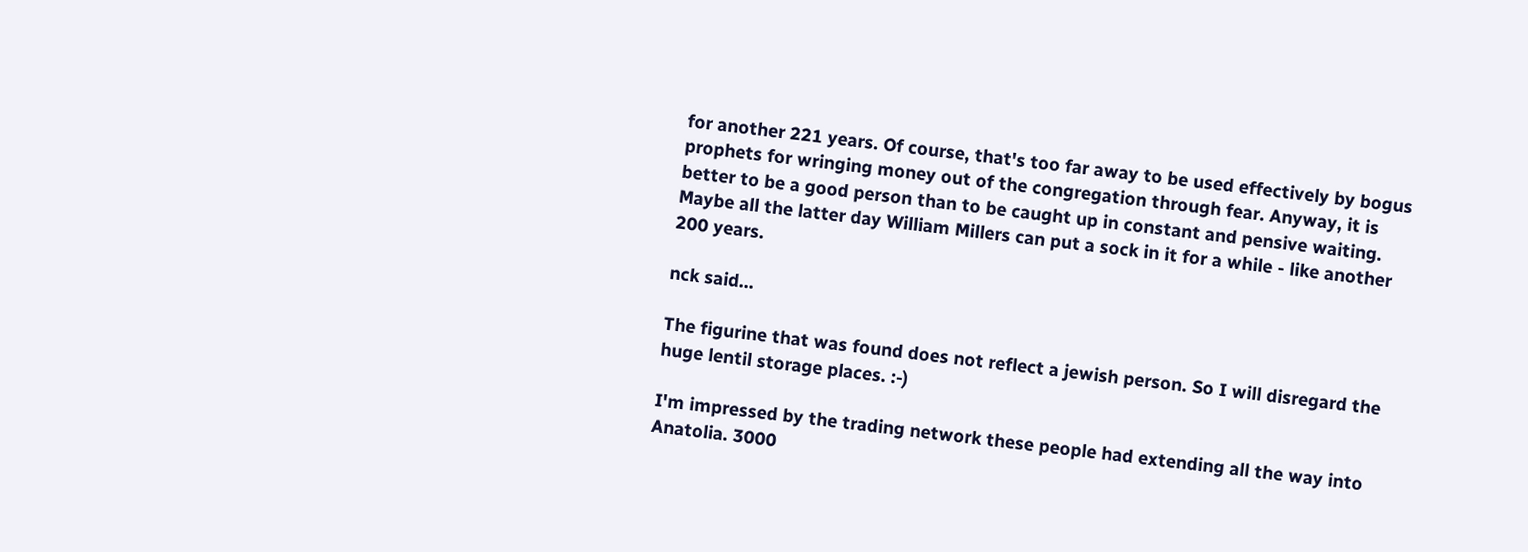for another 221 years. Of course, that's too far away to be used effectively by bogus prophets for wringing money out of the congregation through fear. Anyway, it is better to be a good person than to be caught up in constant and pensive waiting. Maybe all the latter day William Millers can put a sock in it for a while - like another 200 years.

nck said...

The figurine that was found does not reflect a jewish person. So I will disregard the huge lentil storage places. :-)

I'm impressed by the trading network these people had extending all the way into Anatolia. 3000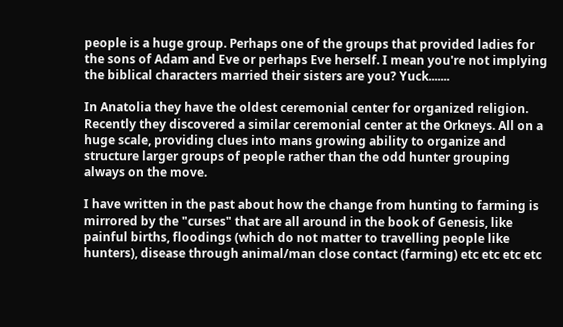people is a huge group. Perhaps one of the groups that provided ladies for the sons of Adam and Eve or perhaps Eve herself. I mean you're not implying the biblical characters married their sisters are you? Yuck.......

In Anatolia they have the oldest ceremonial center for organized religion.
Recently they discovered a similar ceremonial center at the Orkneys. All on a huge scale, providing clues into mans growing ability to organize and structure larger groups of people rather than the odd hunter grouping always on the move.

I have written in the past about how the change from hunting to farming is mirrored by the "curses" that are all around in the book of Genesis, like painful births, floodings (which do not matter to travelling people like hunters), disease through animal/man close contact (farming) etc etc etc etc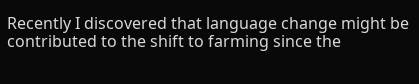Recently I discovered that language change might be contributed to the shift to farming since the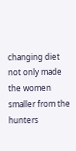changing diet not only made the women smaller from the hunters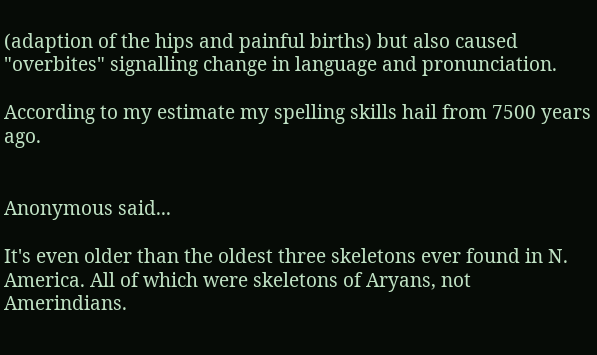(adaption of the hips and painful births) but also caused "overbites" signalling change in language and pronunciation.

According to my estimate my spelling skills hail from 7500 years ago.


Anonymous said...

It's even older than the oldest three skeletons ever found in N. America. All of which were skeletons of Aryans, not Amerindians.